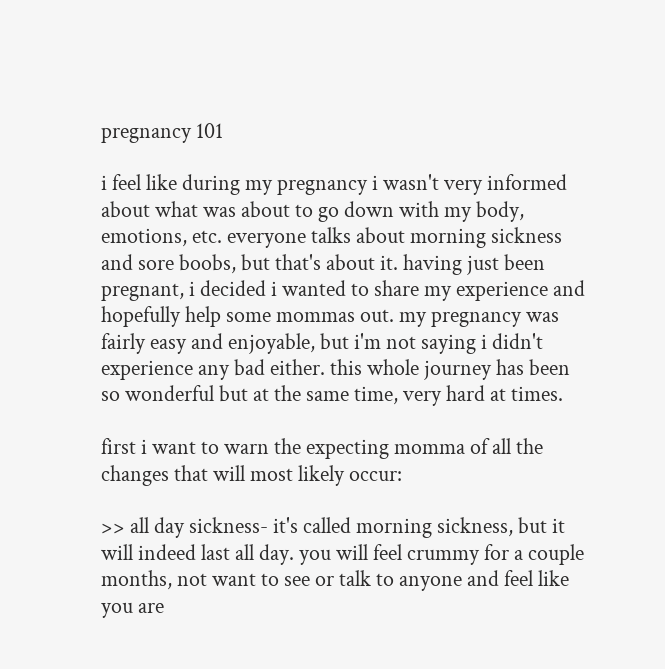pregnancy 101

i feel like during my pregnancy i wasn't very informed about what was about to go down with my body, emotions, etc. everyone talks about morning sickness and sore boobs, but that's about it. having just been pregnant, i decided i wanted to share my experience and hopefully help some mommas out. my pregnancy was fairly easy and enjoyable, but i'm not saying i didn't experience any bad either. this whole journey has been so wonderful but at the same time, very hard at times.

first i want to warn the expecting momma of all the changes that will most likely occur:

>> all day sickness- it's called morning sickness, but it will indeed last all day. you will feel crummy for a couple months, not want to see or talk to anyone and feel like you are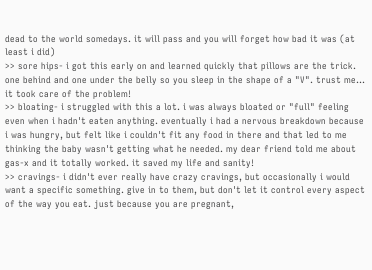dead to the world somedays. it will pass and you will forget how bad it was (at least i did)
>> sore hips- i got this early on and learned quickly that pillows are the trick. one behind and one under the belly so you sleep in the shape of a "V". trust me... it took care of the problem!
>> bloating- i struggled with this a lot. i was always bloated or "full" feeling even when i hadn't eaten anything. eventually i had a nervous breakdown because i was hungry, but felt like i couldn't fit any food in there and that led to me thinking the baby wasn't getting what he needed. my dear friend told me about gas-x and it totally worked. it saved my life and sanity!
>> cravings- i didn't ever really have crazy cravings, but occasionally i would want a specific something. give in to them, but don't let it control every aspect of the way you eat. just because you are pregnant,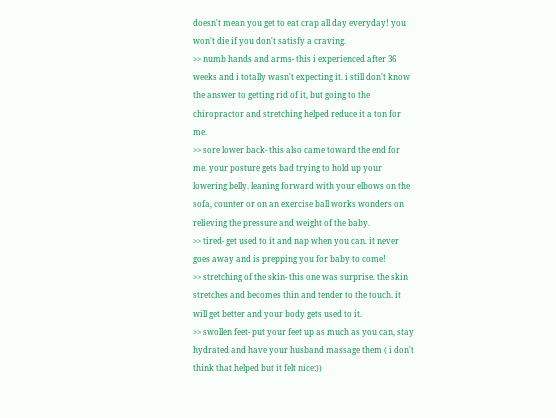doesn't mean you get to eat crap all day everyday! you won't die if you don't satisfy a craving.
>> numb hands and arms- this i experienced after 36 weeks and i totally wasn't expecting it. i still don't know the answer to getting rid of it, but going to the chiropractor and stretching helped reduce it a ton for me.
>> sore lower back- this also came toward the end for me. your posture gets bad trying to hold up your lowering belly. leaning forward with your elbows on the sofa, counter or on an exercise ball works wonders on relieving the pressure and weight of the baby.
>> tired- get used to it and nap when you can. it never goes away and is prepping you for baby to come!
>> stretching of the skin- this one was surprise. the skin stretches and becomes thin and tender to the touch. it will get better and your body gets used to it.
>> swollen feet- put your feet up as much as you can, stay hydrated and have your husband massage them ( i don't think that helped but it felt nice:))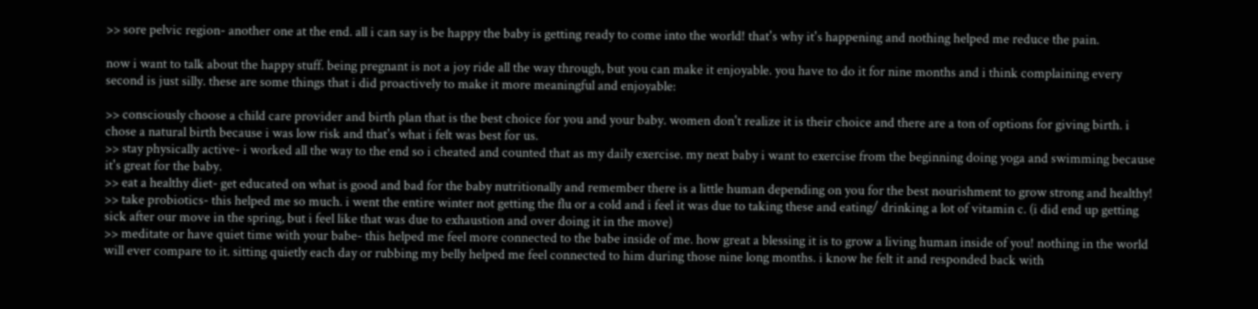>> sore pelvic region- another one at the end. all i can say is be happy the baby is getting ready to come into the world! that's why it's happening and nothing helped me reduce the pain.

now i want to talk about the happy stuff. being pregnant is not a joy ride all the way through, but you can make it enjoyable. you have to do it for nine months and i think complaining every second is just silly. these are some things that i did proactively to make it more meaningful and enjoyable:

>> consciously choose a child care provider and birth plan that is the best choice for you and your baby. women don't realize it is their choice and there are a ton of options for giving birth. i chose a natural birth because i was low risk and that's what i felt was best for us.
>> stay physically active- i worked all the way to the end so i cheated and counted that as my daily exercise. my next baby i want to exercise from the beginning doing yoga and swimming because it's great for the baby.
>> eat a healthy diet- get educated on what is good and bad for the baby nutritionally and remember there is a little human depending on you for the best nourishment to grow strong and healthy!
>> take probiotics- this helped me so much. i went the entire winter not getting the flu or a cold and i feel it was due to taking these and eating/ drinking a lot of vitamin c. (i did end up getting sick after our move in the spring, but i feel like that was due to exhaustion and over doing it in the move)
>> meditate or have quiet time with your babe- this helped me feel more connected to the babe inside of me. how great a blessing it is to grow a living human inside of you! nothing in the world will ever compare to it. sitting quietly each day or rubbing my belly helped me feel connected to him during those nine long months. i know he felt it and responded back with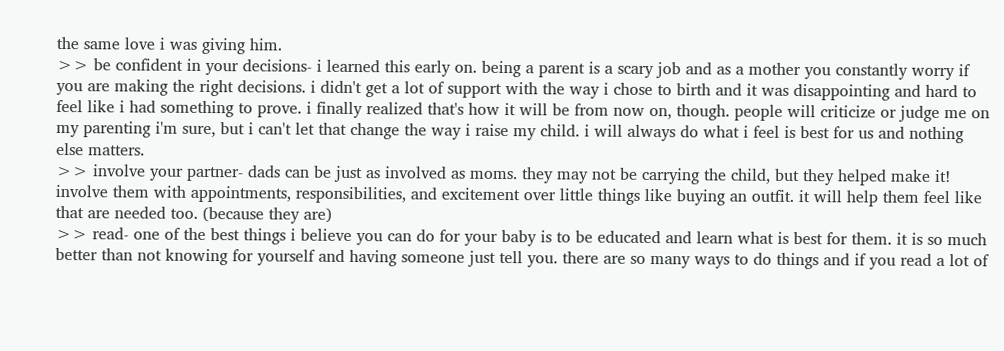the same love i was giving him.
>> be confident in your decisions- i learned this early on. being a parent is a scary job and as a mother you constantly worry if you are making the right decisions. i didn't get a lot of support with the way i chose to birth and it was disappointing and hard to feel like i had something to prove. i finally realized that's how it will be from now on, though. people will criticize or judge me on my parenting i'm sure, but i can't let that change the way i raise my child. i will always do what i feel is best for us and nothing else matters.
>> involve your partner- dads can be just as involved as moms. they may not be carrying the child, but they helped make it! involve them with appointments, responsibilities, and excitement over little things like buying an outfit. it will help them feel like that are needed too. (because they are)
>> read- one of the best things i believe you can do for your baby is to be educated and learn what is best for them. it is so much better than not knowing for yourself and having someone just tell you. there are so many ways to do things and if you read a lot of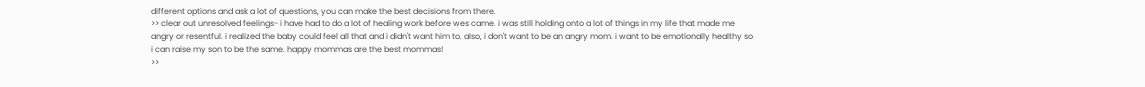different options and ask a lot of questions, you can make the best decisions from there.
>> clear out unresolved feelings- i have had to do a lot of healing work before wes came. i was still holding onto a lot of things in my life that made me angry or resentful. i realized the baby could feel all that and i didn't want him to. also, i don't want to be an angry mom. i want to be emotionally healthy so i can raise my son to be the same. happy mommas are the best mommas!
>>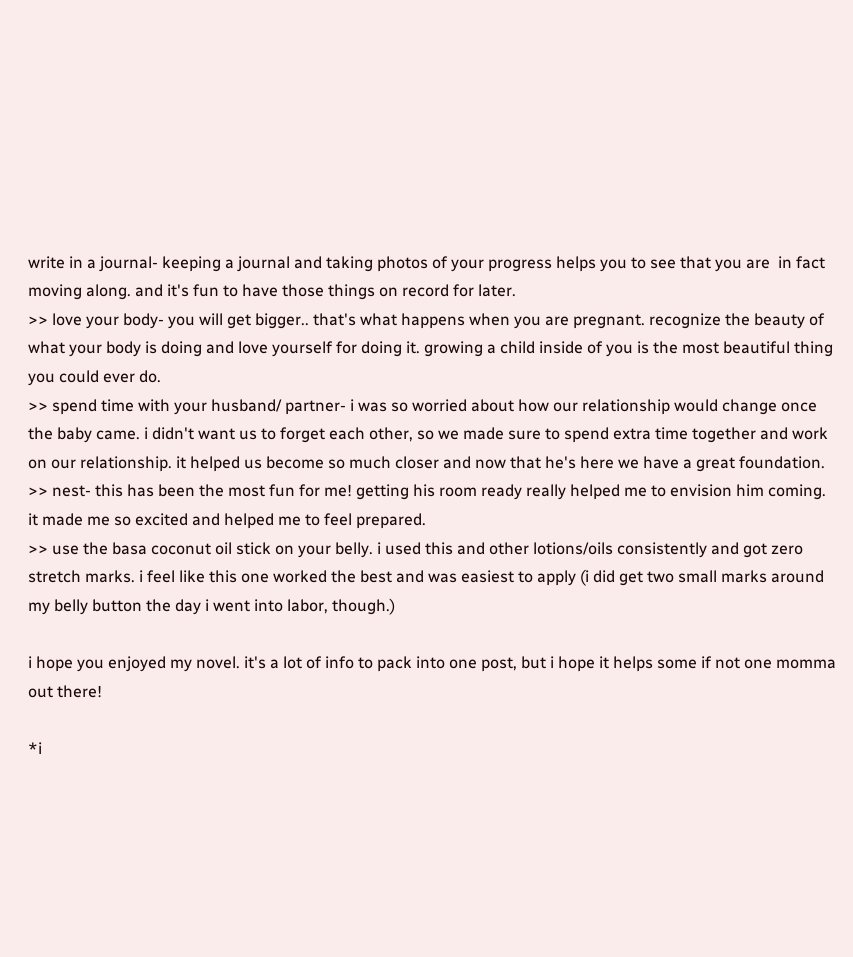write in a journal- keeping a journal and taking photos of your progress helps you to see that you are  in fact moving along. and it's fun to have those things on record for later.
>> love your body- you will get bigger.. that's what happens when you are pregnant. recognize the beauty of what your body is doing and love yourself for doing it. growing a child inside of you is the most beautiful thing you could ever do.
>> spend time with your husband/ partner- i was so worried about how our relationship would change once the baby came. i didn't want us to forget each other, so we made sure to spend extra time together and work on our relationship. it helped us become so much closer and now that he's here we have a great foundation.
>> nest- this has been the most fun for me! getting his room ready really helped me to envision him coming. it made me so excited and helped me to feel prepared.
>> use the basa coconut oil stick on your belly. i used this and other lotions/oils consistently and got zero stretch marks. i feel like this one worked the best and was easiest to apply (i did get two small marks around my belly button the day i went into labor, though.)

i hope you enjoyed my novel. it's a lot of info to pack into one post, but i hope it helps some if not one momma out there!

*i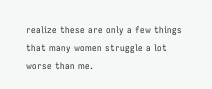realize these are only a few things that many women struggle a lot worse than me.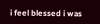i feel blessed i was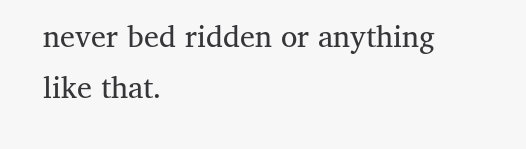never bed ridden or anything like that.